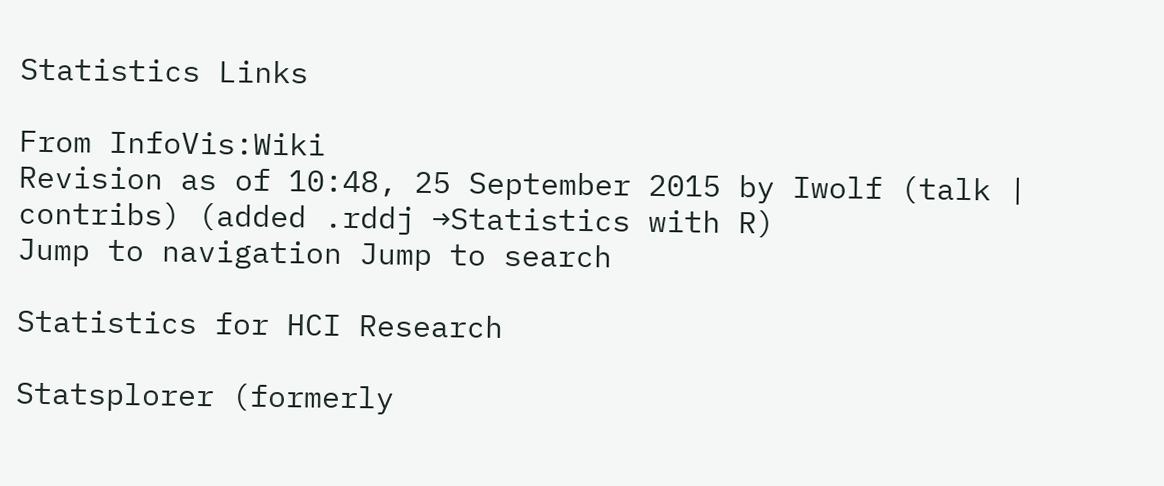Statistics Links

From InfoVis:Wiki
Revision as of 10:48, 25 September 2015 by Iwolf (talk | contribs) (added .rddj →Statistics with R)
Jump to navigation Jump to search

Statistics for HCI Research

Statsplorer (formerly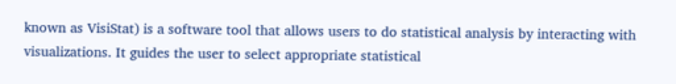known as VisiStat) is a software tool that allows users to do statistical analysis by interacting with visualizations. It guides the user to select appropriate statistical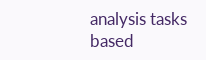analysis tasks based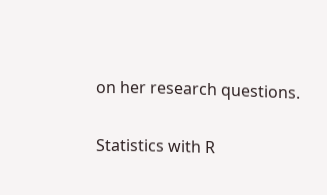on her research questions.

Statistics with R